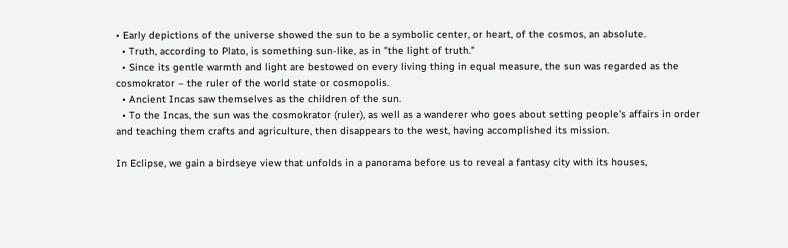• Early depictions of the universe showed the sun to be a symbolic center, or heart, of the cosmos, an absolute.
  • Truth, according to Plato, is something sun-like, as in "the light of truth."
  • Since its gentle warmth and light are bestowed on every living thing in equal measure, the sun was regarded as the cosmokrator – the ruler of the world state or cosmopolis.
  • Ancient Incas saw themselves as the children of the sun.
  • To the Incas, the sun was the cosmokrator (ruler), as well as a wanderer who goes about setting people's affairs in order and teaching them crafts and agriculture, then disappears to the west, having accomplished its mission.

In Eclipse, we gain a birdseye view that unfolds in a panorama before us to reveal a fantasy city with its houses,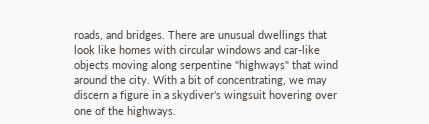roads, and bridges. There are unusual dwellings that look like homes with circular windows and car-like objects moving along serpentine "highways" that wind around the city. With a bit of concentrating, we may discern a figure in a skydiver's wingsuit hovering over one of the highways.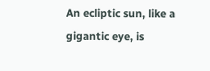An ecliptic sun, like a gigantic eye, is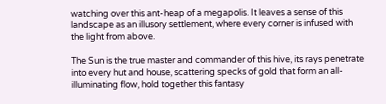watching over this ant-heap of a megapolis. It leaves a sense of this landscape as an illusory settlement, where every corner is infused with the light from above.

The Sun is the true master and commander of this hive, its rays penetrate into every hut and house, scattering specks of gold that form an all-illuminating flow, hold together this fantasy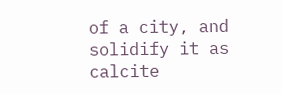of a city, and solidify it as calcite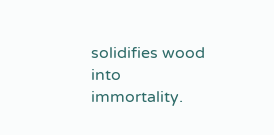solidifies wood into immortality.